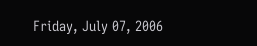Friday, July 07, 2006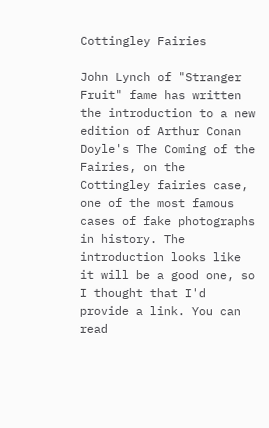Cottingley Fairies

John Lynch of "Stranger Fruit" fame has written the introduction to a new edition of Arthur Conan Doyle's The Coming of the Fairies, on the Cottingley fairies case, one of the most famous cases of fake photographs in history. The introduction looks like it will be a good one, so I thought that I'd provide a link. You can read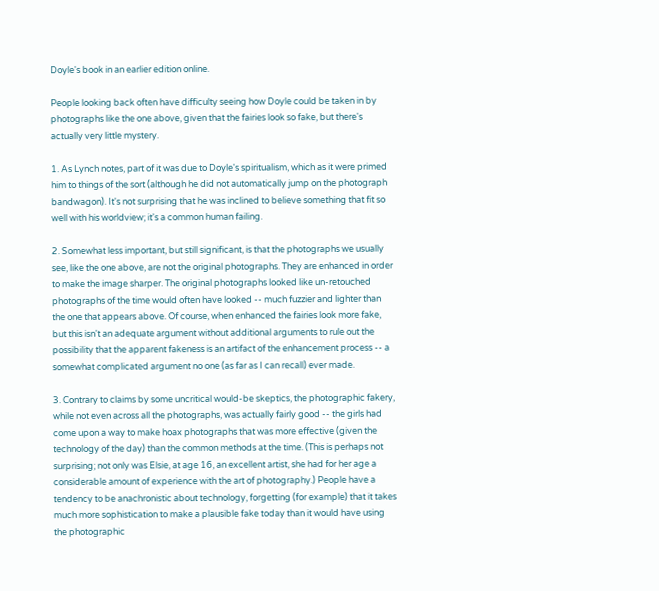Doyle's book in an earlier edition online.

People looking back often have difficulty seeing how Doyle could be taken in by photographs like the one above, given that the fairies look so fake, but there's actually very little mystery.

1. As Lynch notes, part of it was due to Doyle's spiritualism, which as it were primed him to things of the sort (although he did not automatically jump on the photograph bandwagon). It's not surprising that he was inclined to believe something that fit so well with his worldview; it's a common human failing.

2. Somewhat less important, but still significant, is that the photographs we usually see, like the one above, are not the original photographs. They are enhanced in order to make the image sharper. The original photographs looked like un-retouched photographs of the time would often have looked -- much fuzzier and lighter than the one that appears above. Of course, when enhanced the fairies look more fake, but this isn't an adequate argument without additional arguments to rule out the possibility that the apparent fakeness is an artifact of the enhancement process -- a somewhat complicated argument no one (as far as I can recall) ever made.

3. Contrary to claims by some uncritical would-be skeptics, the photographic fakery, while not even across all the photographs, was actually fairly good -- the girls had come upon a way to make hoax photographs that was more effective (given the technology of the day) than the common methods at the time. (This is perhaps not surprising; not only was Elsie, at age 16, an excellent artist, she had for her age a considerable amount of experience with the art of photography.) People have a tendency to be anachronistic about technology, forgetting (for example) that it takes much more sophistication to make a plausible fake today than it would have using the photographic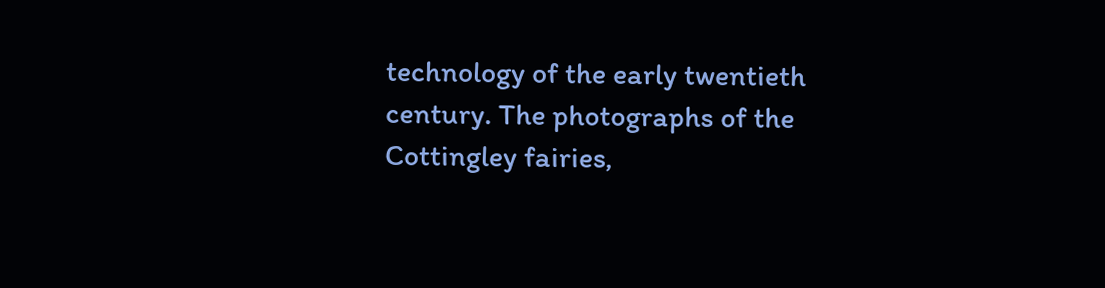technology of the early twentieth century. The photographs of the Cottingley fairies,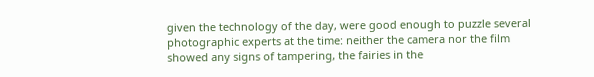given the technology of the day, were good enough to puzzle several photographic experts at the time: neither the camera nor the film showed any signs of tampering, the fairies in the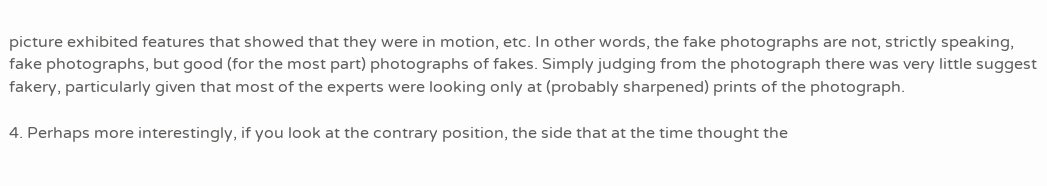picture exhibited features that showed that they were in motion, etc. In other words, the fake photographs are not, strictly speaking, fake photographs, but good (for the most part) photographs of fakes. Simply judging from the photograph there was very little suggest fakery, particularly given that most of the experts were looking only at (probably sharpened) prints of the photograph.

4. Perhaps more interestingly, if you look at the contrary position, the side that at the time thought the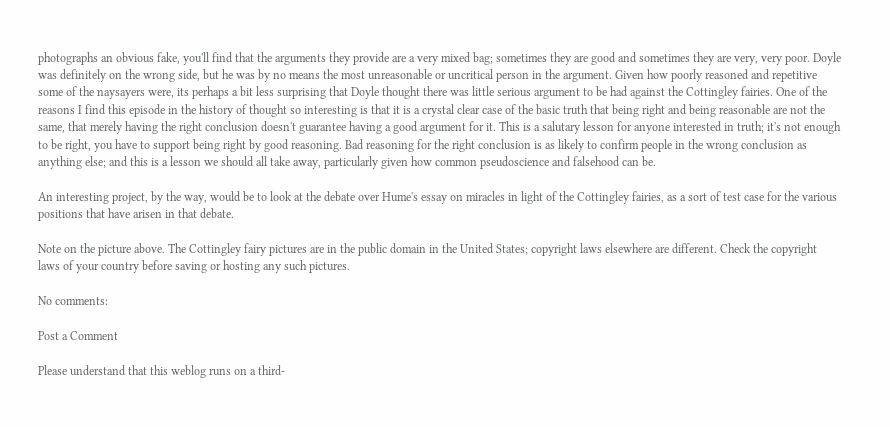photographs an obvious fake, you'll find that the arguments they provide are a very mixed bag; sometimes they are good and sometimes they are very, very poor. Doyle was definitely on the wrong side, but he was by no means the most unreasonable or uncritical person in the argument. Given how poorly reasoned and repetitive some of the naysayers were, its perhaps a bit less surprising that Doyle thought there was little serious argument to be had against the Cottingley fairies. One of the reasons I find this episode in the history of thought so interesting is that it is a crystal clear case of the basic truth that being right and being reasonable are not the same, that merely having the right conclusion doesn't guarantee having a good argument for it. This is a salutary lesson for anyone interested in truth; it's not enough to be right, you have to support being right by good reasoning. Bad reasoning for the right conclusion is as likely to confirm people in the wrong conclusion as anything else; and this is a lesson we should all take away, particularly given how common pseudoscience and falsehood can be.

An interesting project, by the way, would be to look at the debate over Hume's essay on miracles in light of the Cottingley fairies, as a sort of test case for the various positions that have arisen in that debate.

Note on the picture above. The Cottingley fairy pictures are in the public domain in the United States; copyright laws elsewhere are different. Check the copyright laws of your country before saving or hosting any such pictures.

No comments:

Post a Comment

Please understand that this weblog runs on a third-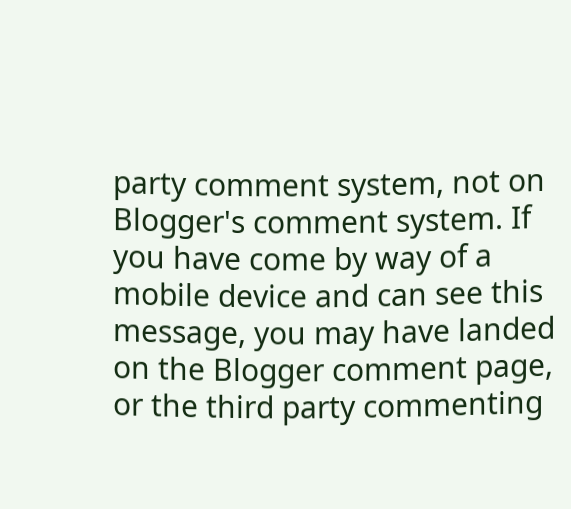party comment system, not on Blogger's comment system. If you have come by way of a mobile device and can see this message, you may have landed on the Blogger comment page, or the third party commenting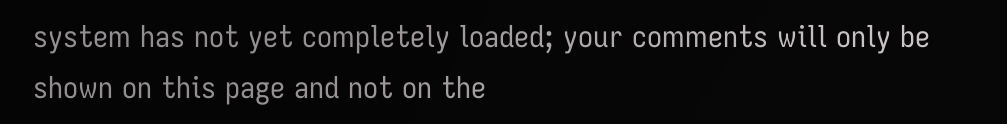system has not yet completely loaded; your comments will only be shown on this page and not on the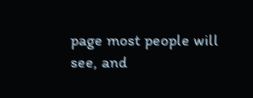page most people will see, and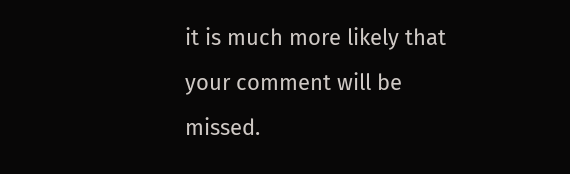it is much more likely that your comment will be missed.